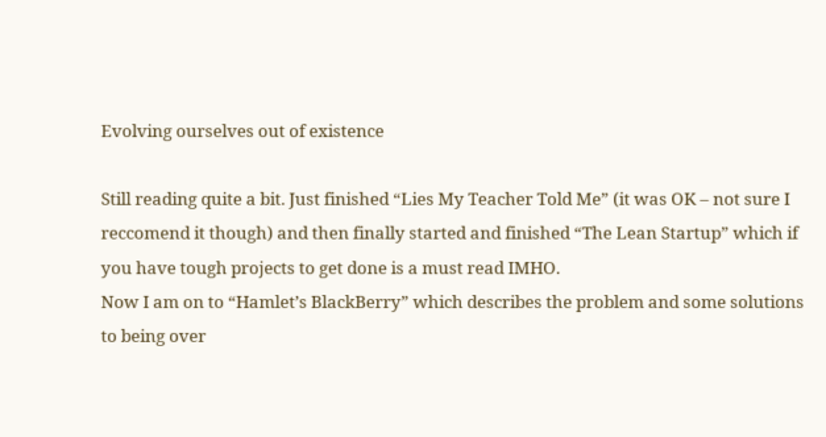Evolving ourselves out of existence

Still reading quite a bit. Just finished “Lies My Teacher Told Me” (it was OK – not sure I reccomend it though) and then finally started and finished “The Lean Startup” which if you have tough projects to get done is a must read IMHO.
Now I am on to “Hamlet’s BlackBerry” which describes the problem and some solutions to being over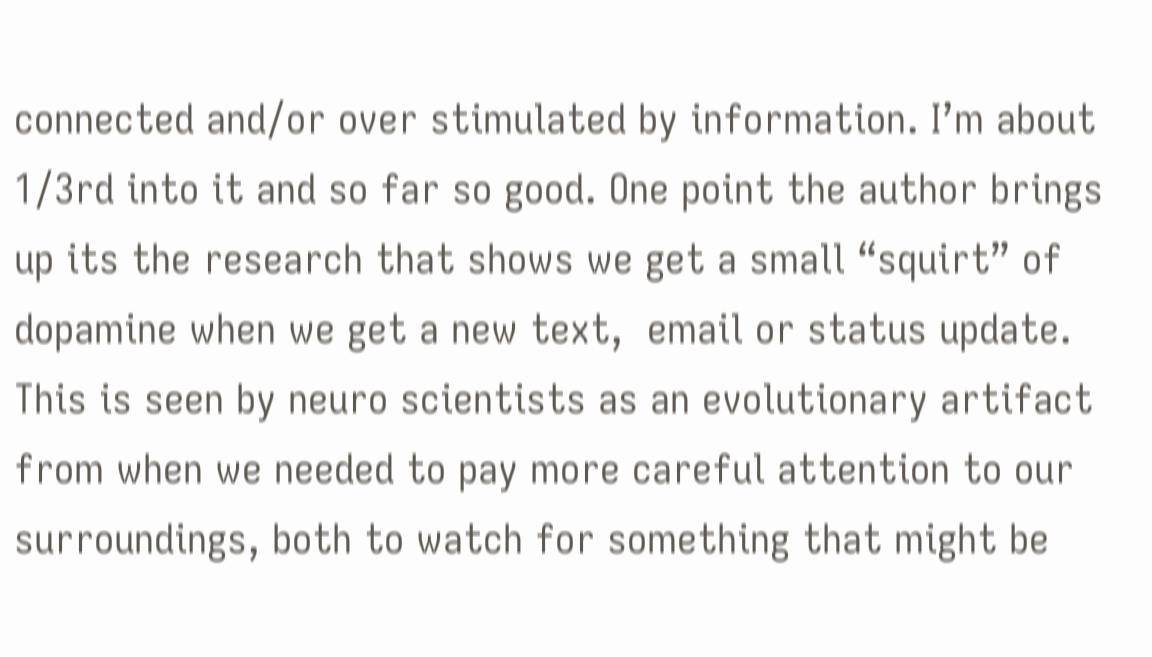connected and/or over stimulated by information. I’m about 1/3rd into it and so far so good. One point the author brings up its the research that shows we get a small “squirt” of dopamine when we get a new text,  email or status update. This is seen by neuro scientists as an evolutionary artifact from when we needed to pay more careful attention to our surroundings, both to watch for something that might be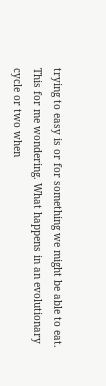trying to easy is or for something we might be able to eat.
This for me wondering. What happens in an evolutionary cycle or two when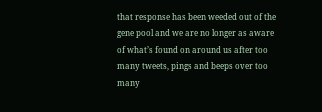that response has been weeded out of the gene pool and we are no longer as aware of what’s found on around us after too many tweets, pings and beeps over too many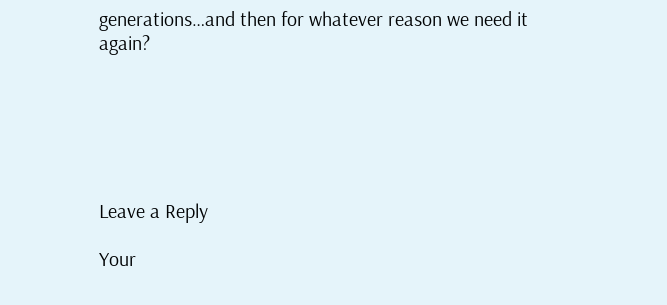generations…and then for whatever reason we need it again?






Leave a Reply

Your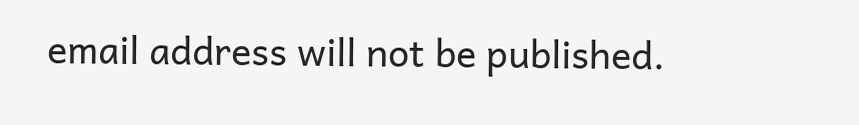email address will not be published.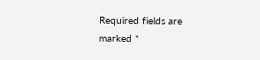Required fields are marked *